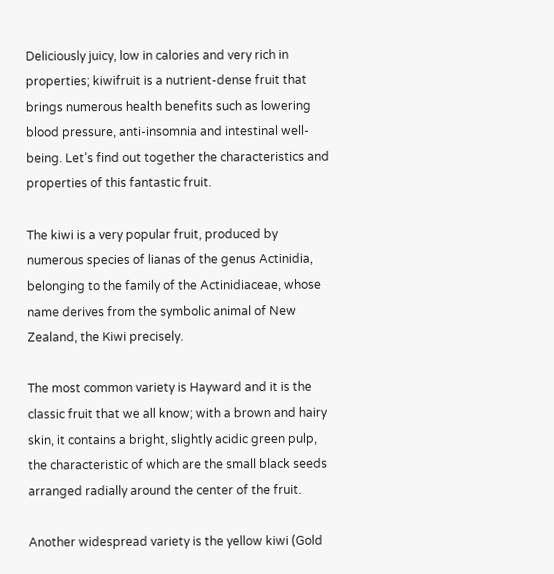Deliciously juicy, low in calories and very rich in properties; kiwifruit is a nutrient-dense fruit that brings numerous health benefits such as lowering blood pressure, anti-insomnia and intestinal well-being. Let’s find out together the characteristics and properties of this fantastic fruit.

The kiwi is a very popular fruit, produced by numerous species of lianas of the genus Actinidia, belonging to the family of the Actinidiaceae, whose name derives from the symbolic animal of New Zealand, the Kiwi precisely.

The most common variety is Hayward and it is the classic fruit that we all know; with a brown and hairy skin, it contains a bright, slightly acidic green pulp, the characteristic of which are the small black seeds arranged radially around the center of the fruit.

Another widespread variety is the yellow kiwi (Gold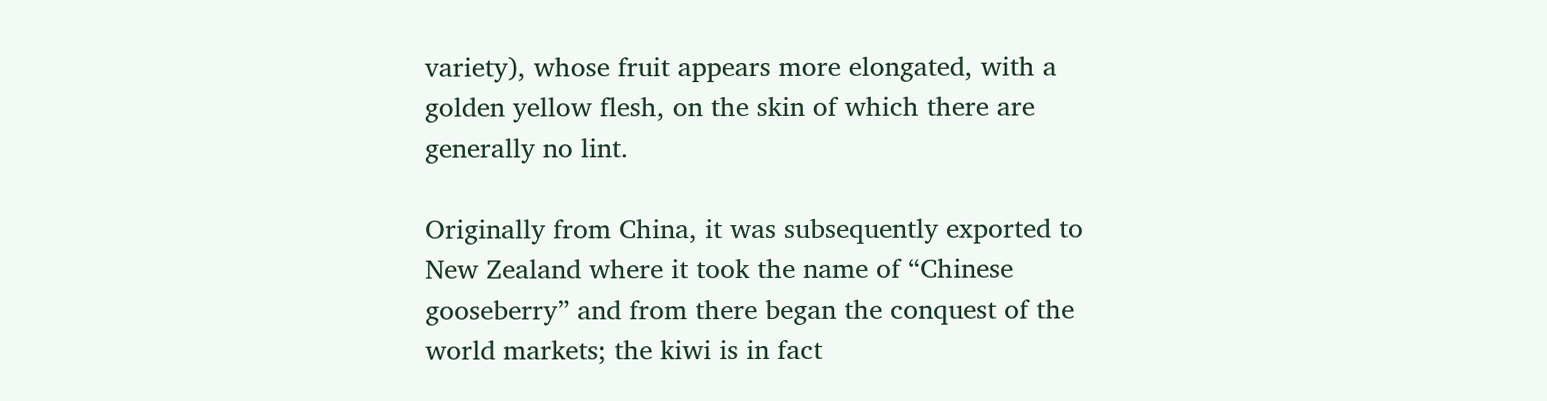variety), whose fruit appears more elongated, with a golden yellow flesh, on the skin of which there are generally no lint.

Originally from China, it was subsequently exported to New Zealand where it took the name of “Chinese gooseberry” and from there began the conquest of the world markets; the kiwi is in fact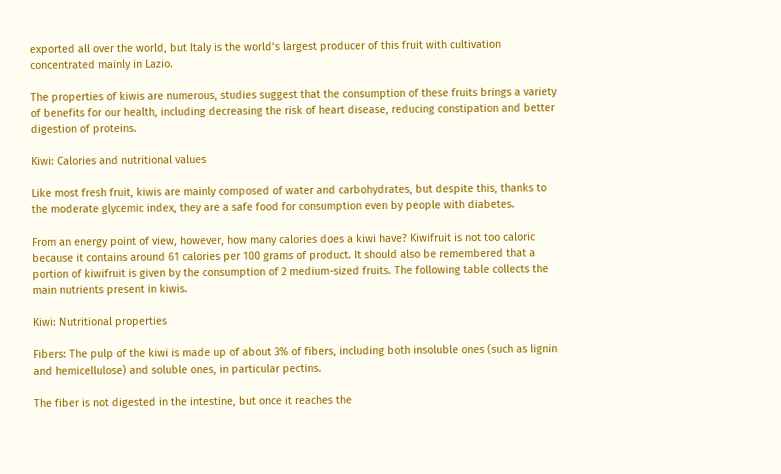exported all over the world, but Italy is the world’s largest producer of this fruit with cultivation concentrated mainly in Lazio.

The properties of kiwis are numerous, studies suggest that the consumption of these fruits brings a variety of benefits for our health, including decreasing the risk of heart disease, reducing constipation and better digestion of proteins.

Kiwi: Calories and nutritional values

Like most fresh fruit, kiwis are mainly composed of water and carbohydrates, but despite this, thanks to the moderate glycemic index, they are a safe food for consumption even by people with diabetes.

From an energy point of view, however, how many calories does a kiwi have? Kiwifruit is not too caloric because it contains around 61 calories per 100 grams of product. It should also be remembered that a portion of kiwifruit is given by the consumption of 2 medium-sized fruits. The following table collects the main nutrients present in kiwis.

Kiwi: Nutritional properties

Fibers: The pulp of the kiwi is made up of about 3% of fibers, including both insoluble ones (such as lignin and hemicellulose) and soluble ones, in particular pectins.

The fiber is not digested in the intestine, but once it reaches the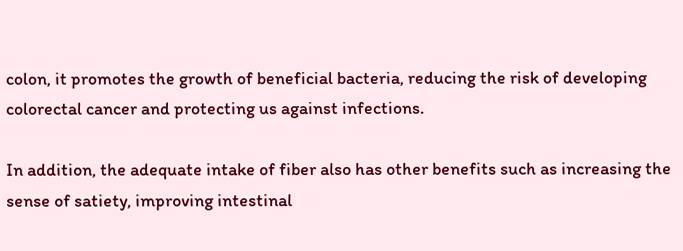colon, it promotes the growth of beneficial bacteria, reducing the risk of developing colorectal cancer and protecting us against infections.

In addition, the adequate intake of fiber also has other benefits such as increasing the sense of satiety, improving intestinal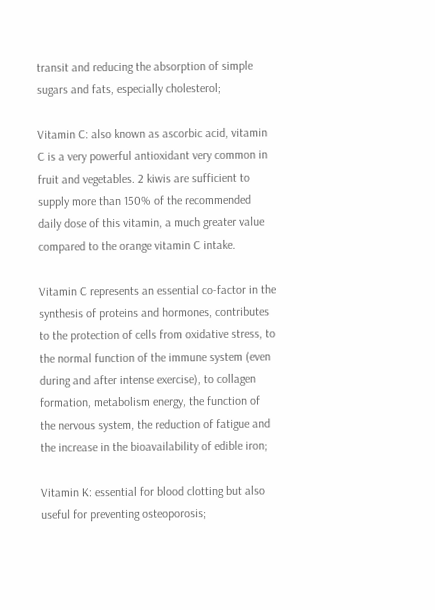transit and reducing the absorption of simple sugars and fats, especially cholesterol;

Vitamin C: also known as ascorbic acid, vitamin C is a very powerful antioxidant very common in fruit and vegetables. 2 kiwis are sufficient to supply more than 150% of the recommended daily dose of this vitamin, a much greater value compared to the orange vitamin C intake.

Vitamin C represents an essential co-factor in the synthesis of proteins and hormones, contributes to the protection of cells from oxidative stress, to the normal function of the immune system (even during and after intense exercise), to collagen formation, metabolism energy, the function of the nervous system, the reduction of fatigue and the increase in the bioavailability of edible iron;

Vitamin K: essential for blood clotting but also useful for preventing osteoporosis;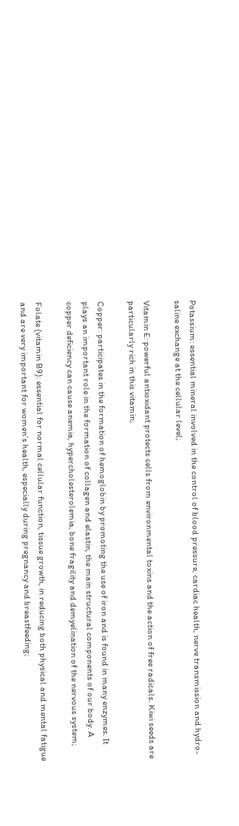Potassium: essential mineral involved in the control of blood pressure, cardiac health, nerve transmission and hydro-saline exchange at the cellular level;

Vitamin E: powerful antioxidant protects cells from environmental toxins and the action of free radicals. Kiwi seeds are particularly rich in this vitamin;

Copper: participates in the formation of hemoglobin by promoting the use of iron and is found in many enzymes. It plays an important role in the formation of collagen and elastin, the main structural components of our body. A copper deficiency can cause anemia, hypercholesterolemia, bone fragility and demyelination of the nervous system;

Folate (vitamin B9): essential for normal cellular function, tissue growth, in reducing both physical and mental fatigue and are very important for women’s health, especially during pregnancy and breastfeeding;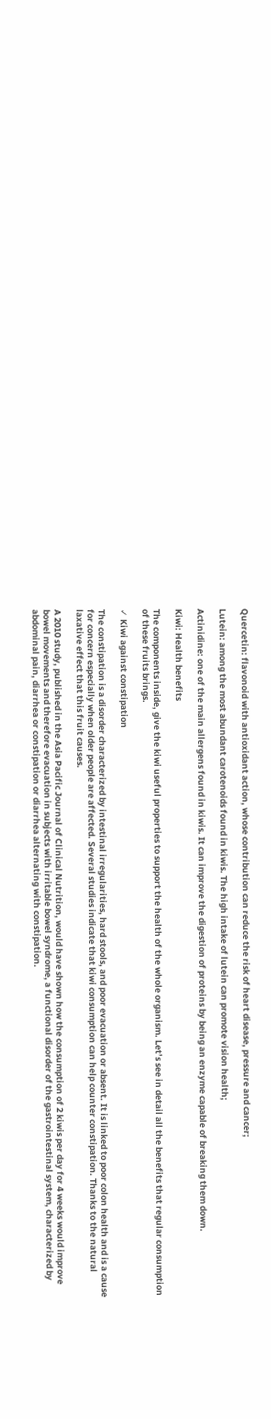Quercetin: flavonoid with antioxidant action, whose contribution can reduce the risk of heart disease, pressure and cancer;

Lutein: among the most abundant carotenoids found in kiwis. The high intake of lutein can promote vision health;

Actinidine: one of the main allergens found in kiwis. It can improve the digestion of proteins by being an enzyme capable of breaking them down.

Kiwi: Health benefits

The components inside, give the kiwi useful properties to support the health of the whole organism. Let’s see in detail all the benefits that regular consumption of these fruits brings.

✓ Kiwi against constipation

The constipation is a disorder characterized by intestinal irregularities, hard stools, and poor evacuation or absent. It is linked to poor colon health and is a cause for concern especially when older people are affected. Several studies indicate that kiwi consumption can help counter constipation. Thanks to the natural laxative effect that this fruit causes.

A 2010 study, published in the Asia Pacific Journal of Clinical Nutrition, would have shown how the consumption of 2 kiwis per day for 4 weeks would improve bowel movements and therefore evacuation in subjects with irritable bowel syndrome, a functional disorder of the gastrointestinal system, characterized by abdominal pain, diarrhea or constipation or diarrhea alternating with constipation.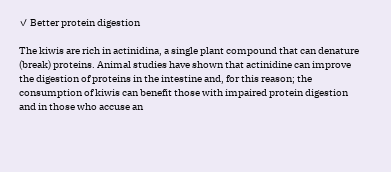✓ Better protein digestion

The kiwis are rich in actinidina, a single plant compound that can denature (break) proteins. Animal studies have shown that actinidine can improve the digestion of proteins in the intestine and, for this reason; the consumption of kiwis can benefit those with impaired protein digestion and in those who accuse an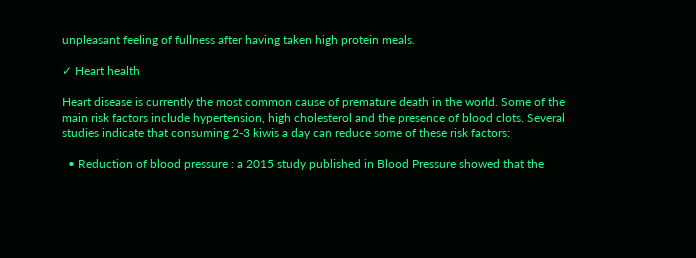unpleasant feeling of fullness after having taken high protein meals.

✓ Heart health

Heart disease is currently the most common cause of premature death in the world. Some of the main risk factors include hypertension, high cholesterol and the presence of blood clots. Several studies indicate that consuming 2-3 kiwis a day can reduce some of these risk factors:

  • Reduction of blood pressure : a 2015 study published in Blood Pressure showed that the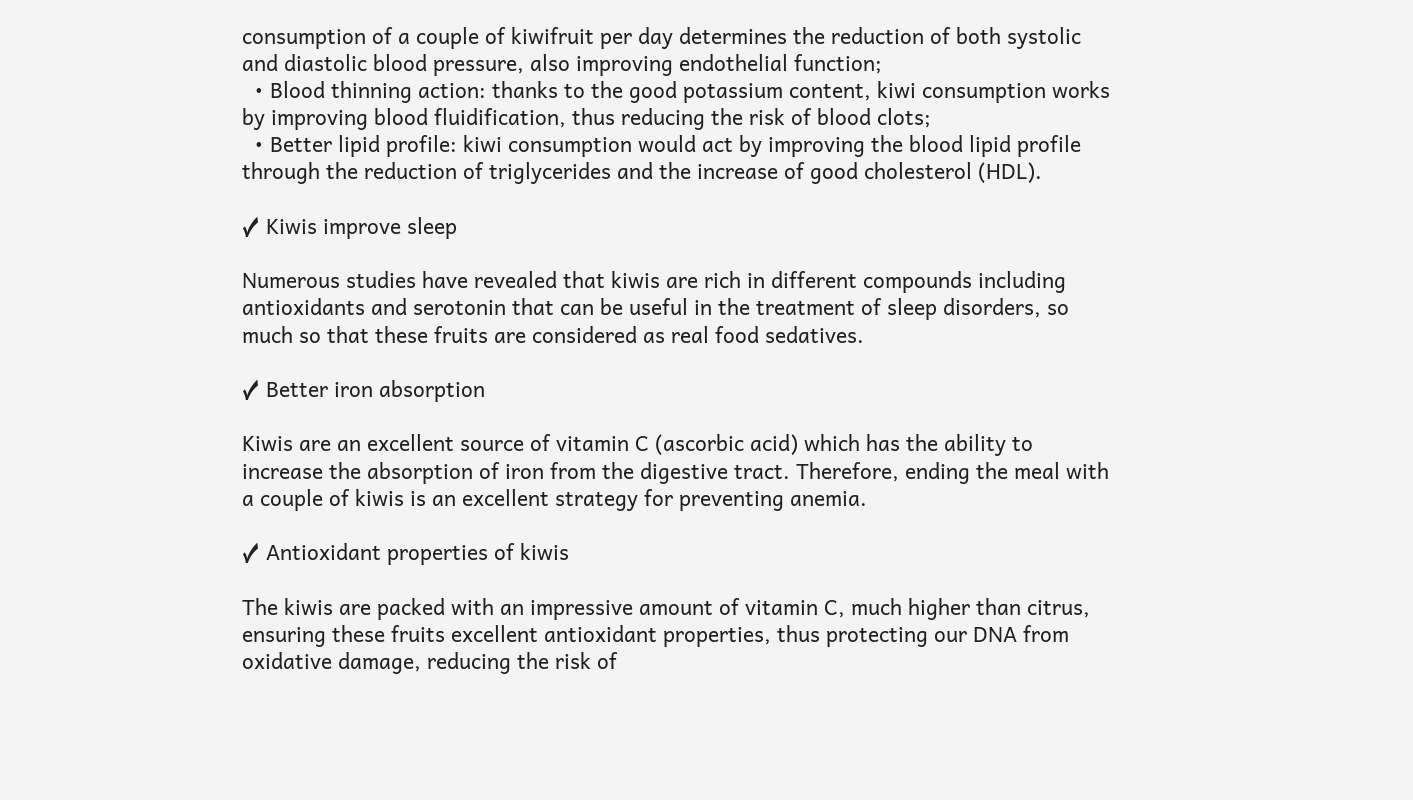consumption of a couple of kiwifruit per day determines the reduction of both systolic and diastolic blood pressure, also improving endothelial function;
  • Blood thinning action: thanks to the good potassium content, kiwi consumption works by improving blood fluidification, thus reducing the risk of blood clots;
  • Better lipid profile: kiwi consumption would act by improving the blood lipid profile through the reduction of triglycerides and the increase of good cholesterol (HDL).

✓ Kiwis improve sleep

Numerous studies have revealed that kiwis are rich in different compounds including antioxidants and serotonin that can be useful in the treatment of sleep disorders, so much so that these fruits are considered as real food sedatives.

✓ Better iron absorption

Kiwis are an excellent source of vitamin C (ascorbic acid) which has the ability to increase the absorption of iron from the digestive tract. Therefore, ending the meal with a couple of kiwis is an excellent strategy for preventing anemia.

✓ Antioxidant properties of kiwis

The kiwis are packed with an impressive amount of vitamin C, much higher than citrus, ensuring these fruits excellent antioxidant properties, thus protecting our DNA from oxidative damage, reducing the risk of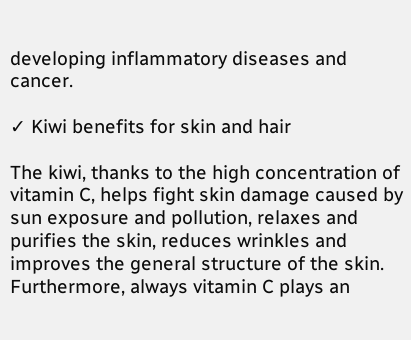developing inflammatory diseases and cancer.

✓ Kiwi benefits for skin and hair

The kiwi, thanks to the high concentration of vitamin C, helps fight skin damage caused by sun exposure and pollution, relaxes and purifies the skin, reduces wrinkles and improves the general structure of the skin. Furthermore, always vitamin C plays an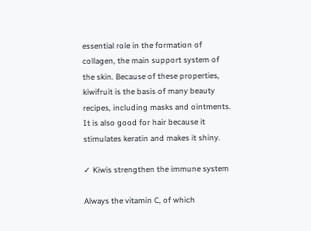essential role in the formation of collagen, the main support system of the skin. Because of these properties, kiwifruit is the basis of many beauty recipes, including masks and ointments. It is also good for hair because it stimulates keratin and makes it shiny.

✓ Kiwis strengthen the immune system

Always the vitamin C, of which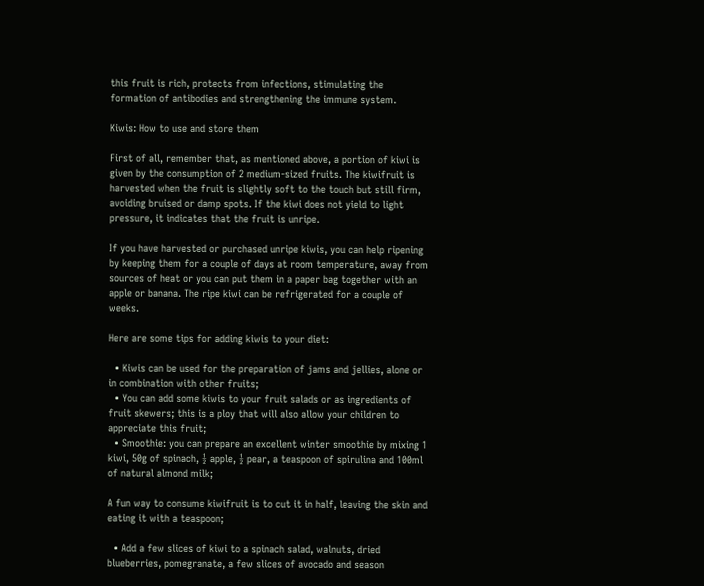this fruit is rich, protects from infections, stimulating the formation of antibodies and strengthening the immune system.

Kiwis: How to use and store them

First of all, remember that, as mentioned above, a portion of kiwi is given by the consumption of 2 medium-sized fruits. The kiwifruit is harvested when the fruit is slightly soft to the touch but still firm, avoiding bruised or damp spots. If the kiwi does not yield to light pressure, it indicates that the fruit is unripe.

If you have harvested or purchased unripe kiwis, you can help ripening by keeping them for a couple of days at room temperature, away from sources of heat or you can put them in a paper bag together with an apple or banana. The ripe kiwi can be refrigerated for a couple of weeks.

Here are some tips for adding kiwis to your diet:

  • Kiwis can be used for the preparation of jams and jellies, alone or in combination with other fruits;
  • You can add some kiwis to your fruit salads or as ingredients of fruit skewers; this is a ploy that will also allow your children to appreciate this fruit;
  • Smoothie: you can prepare an excellent winter smoothie by mixing 1 kiwi, 50g of spinach, ½ apple, ½ pear, a teaspoon of spirulina and 100ml of natural almond milk;

A fun way to consume kiwifruit is to cut it in half, leaving the skin and eating it with a teaspoon;

  • Add a few slices of kiwi to a spinach salad, walnuts, dried blueberries, pomegranate, a few slices of avocado and season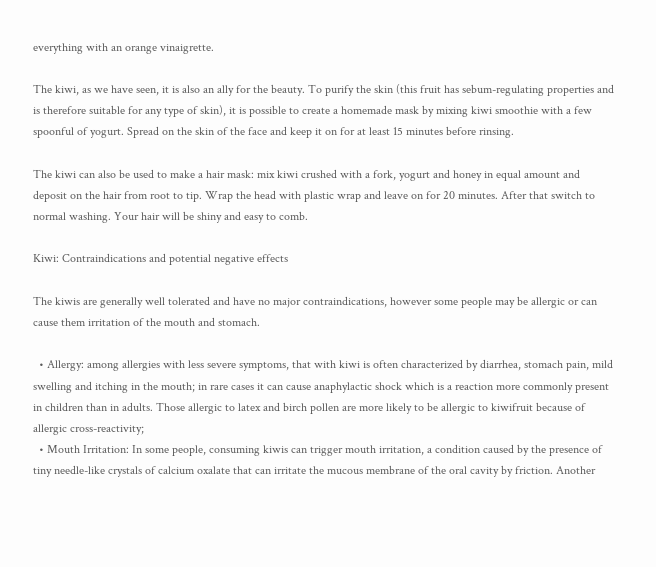everything with an orange vinaigrette.

The kiwi, as we have seen, it is also an ally for the beauty. To purify the skin (this fruit has sebum-regulating properties and is therefore suitable for any type of skin), it is possible to create a homemade mask by mixing kiwi smoothie with a few spoonful of yogurt. Spread on the skin of the face and keep it on for at least 15 minutes before rinsing.

The kiwi can also be used to make a hair mask: mix kiwi crushed with a fork, yogurt and honey in equal amount and deposit on the hair from root to tip. Wrap the head with plastic wrap and leave on for 20 minutes. After that switch to normal washing. Your hair will be shiny and easy to comb.

Kiwi: Contraindications and potential negative effects

The kiwis are generally well tolerated and have no major contraindications, however some people may be allergic or can cause them irritation of the mouth and stomach.

  • Allergy: among allergies with less severe symptoms, that with kiwi is often characterized by diarrhea, stomach pain, mild swelling and itching in the mouth; in rare cases it can cause anaphylactic shock which is a reaction more commonly present in children than in adults. Those allergic to latex and birch pollen are more likely to be allergic to kiwifruit because of allergic cross-reactivity;
  • Mouth Irritation: In some people, consuming kiwis can trigger mouth irritation, a condition caused by the presence of tiny needle-like crystals of calcium oxalate that can irritate the mucous membrane of the oral cavity by friction. Another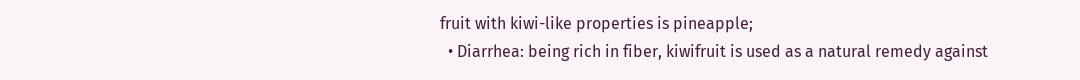fruit with kiwi-like properties is pineapple;
  • Diarrhea: being rich in fiber, kiwifruit is used as a natural remedy against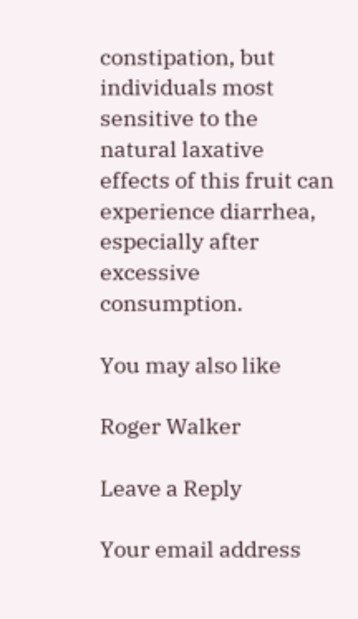constipation, but individuals most sensitive to the natural laxative effects of this fruit can experience diarrhea, especially after excessive consumption.

You may also like

Roger Walker

Leave a Reply

Your email address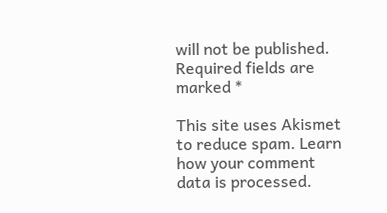will not be published. Required fields are marked *

This site uses Akismet to reduce spam. Learn how your comment data is processed.